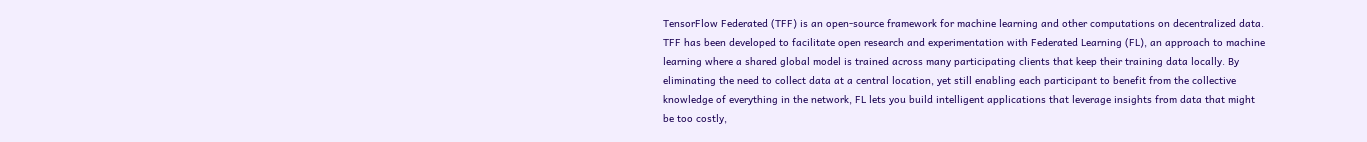TensorFlow Federated (TFF) is an open-source framework for machine learning and other computations on decentralized data. TFF has been developed to facilitate open research and experimentation with Federated Learning (FL), an approach to machine learning where a shared global model is trained across many participating clients that keep their training data locally. By eliminating the need to collect data at a central location, yet still enabling each participant to benefit from the collective knowledge of everything in the network, FL lets you build intelligent applications that leverage insights from data that might be too costly,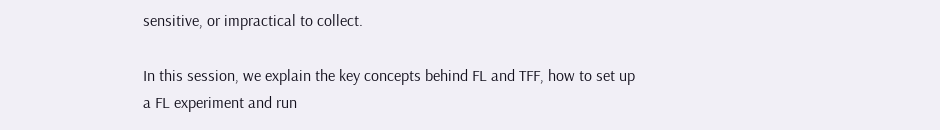sensitive, or impractical to collect.

In this session, we explain the key concepts behind FL and TFF, how to set up a FL experiment and run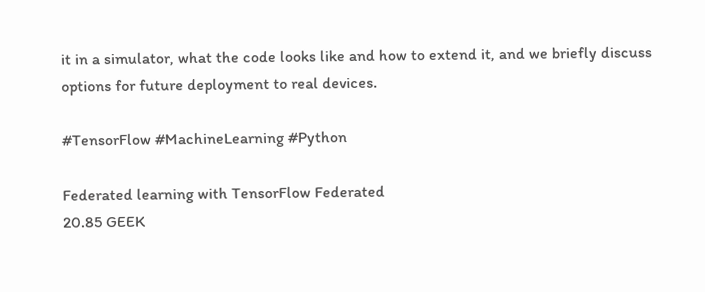it in a simulator, what the code looks like and how to extend it, and we briefly discuss options for future deployment to real devices.

#TensorFlow #MachineLearning #Python

Federated learning with TensorFlow Federated
20.85 GEEK